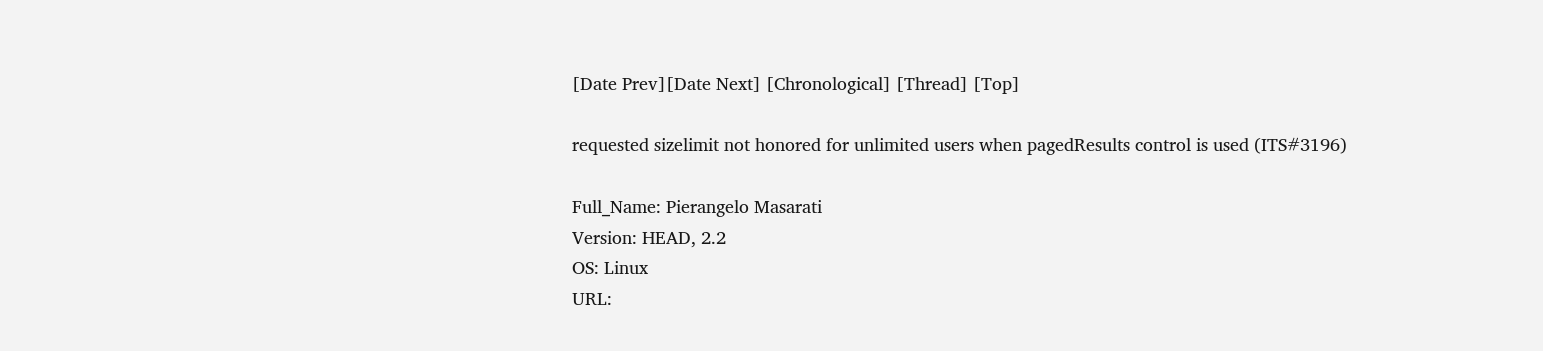[Date Prev][Date Next] [Chronological] [Thread] [Top]

requested sizelimit not honored for unlimited users when pagedResults control is used (ITS#3196)

Full_Name: Pierangelo Masarati
Version: HEAD, 2.2
OS: Linux
URL: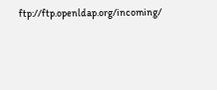ftp://ftp.openldap.org/incoming/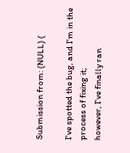Submission from: (NULL) (

I've spotted the bug, and I'm in the process of fixing it;
however, I've finally ran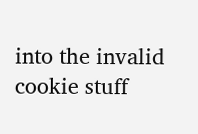into the invalid cookie stuff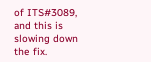of ITS#3089, and this is slowing down the fix.